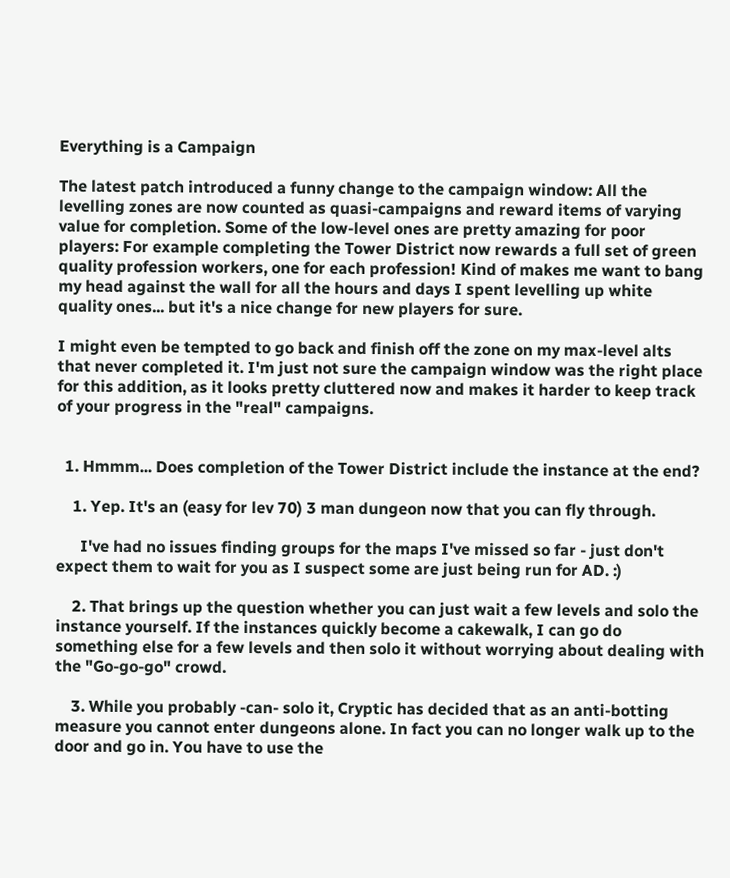Everything is a Campaign

The latest patch introduced a funny change to the campaign window: All the levelling zones are now counted as quasi-campaigns and reward items of varying value for completion. Some of the low-level ones are pretty amazing for poor players: For example completing the Tower District now rewards a full set of green quality profession workers, one for each profession! Kind of makes me want to bang my head against the wall for all the hours and days I spent levelling up white quality ones... but it's a nice change for new players for sure.

I might even be tempted to go back and finish off the zone on my max-level alts that never completed it. I'm just not sure the campaign window was the right place for this addition, as it looks pretty cluttered now and makes it harder to keep track of your progress in the "real" campaigns.


  1. Hmmm... Does completion of the Tower District include the instance at the end?

    1. Yep. It's an (easy for lev 70) 3 man dungeon now that you can fly through.

      I've had no issues finding groups for the maps I've missed so far - just don't expect them to wait for you as I suspect some are just being run for AD. :)

    2. That brings up the question whether you can just wait a few levels and solo the instance yourself. If the instances quickly become a cakewalk, I can go do something else for a few levels and then solo it without worrying about dealing with the "Go-go-go" crowd.

    3. While you probably -can- solo it, Cryptic has decided that as an anti-botting measure you cannot enter dungeons alone. In fact you can no longer walk up to the door and go in. You have to use the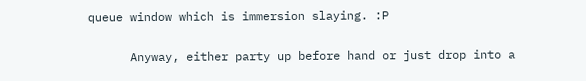queue window which is immersion slaying. :P

      Anyway, either party up before hand or just drop into a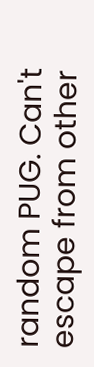random PUG. Can't escape from other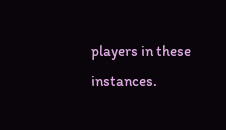players in these instances.